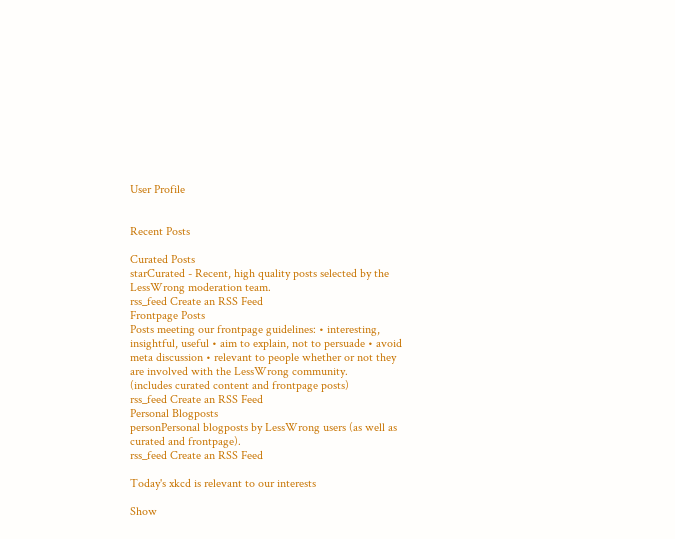User Profile


Recent Posts

Curated Posts
starCurated - Recent, high quality posts selected by the LessWrong moderation team.
rss_feed Create an RSS Feed
Frontpage Posts
Posts meeting our frontpage guidelines: • interesting, insightful, useful • aim to explain, not to persuade • avoid meta discussion • relevant to people whether or not they are involved with the LessWrong community.
(includes curated content and frontpage posts)
rss_feed Create an RSS Feed
Personal Blogposts
personPersonal blogposts by LessWrong users (as well as curated and frontpage).
rss_feed Create an RSS Feed

Today's xkcd is relevant to our interests

Show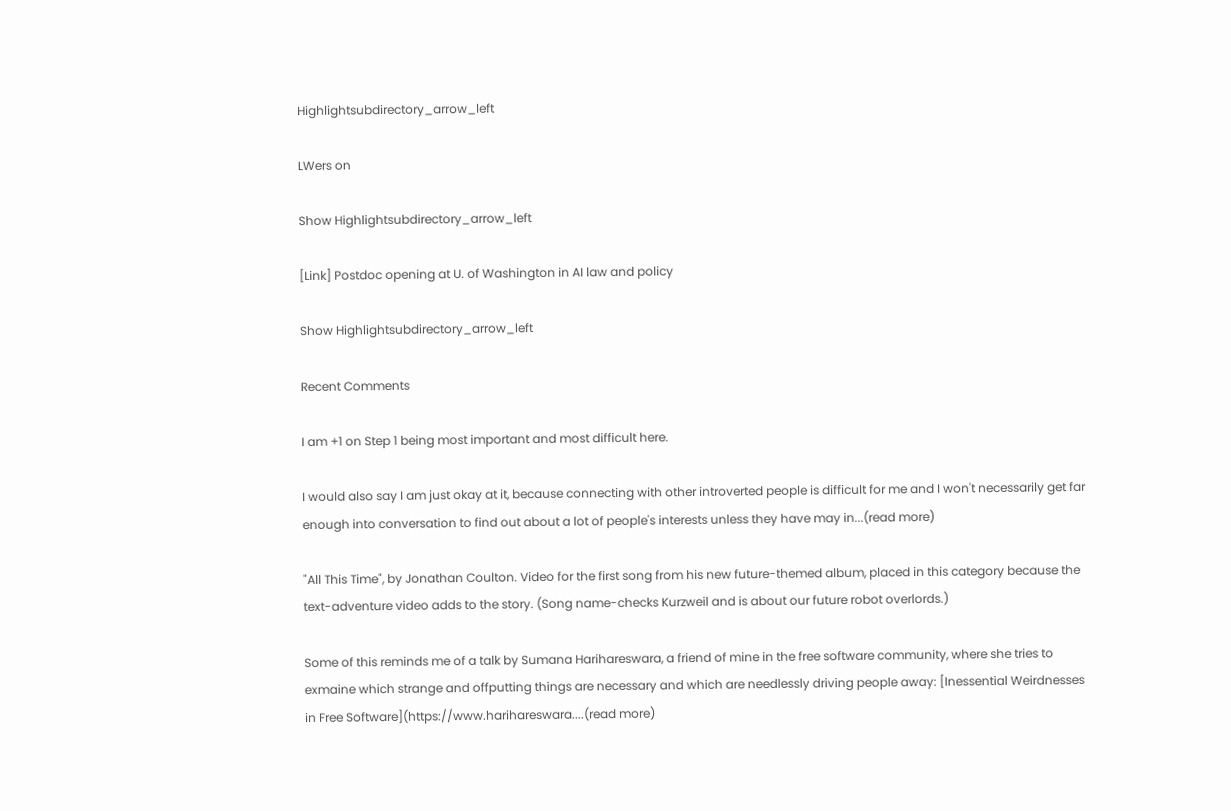Highlightsubdirectory_arrow_left

LWers on

Show Highlightsubdirectory_arrow_left

[Link] Postdoc opening at U. of Washington in AI law and policy

Show Highlightsubdirectory_arrow_left

Recent Comments

I am +1 on Step 1 being most important and most difficult here.

I would also say I am just okay at it, because connecting with other introverted people is difficult for me and I won't necessarily get far enough into conversation to find out about a lot of people's interests unless they have may in...(read more)

"All This Time", by Jonathan Coulton. Video for the first song from his new future-themed album, placed in this category because the text-adventure video adds to the story. (Song name-checks Kurzweil and is about our future robot overlords.)

Some of this reminds me of a talk by Sumana Harihareswara, a friend of mine in the free software community, where she tries to exmaine which strange and offputting things are necessary and which are needlessly driving people away: [Inessential Weirdnesses in Free Software](https://www.harihareswara....(read more)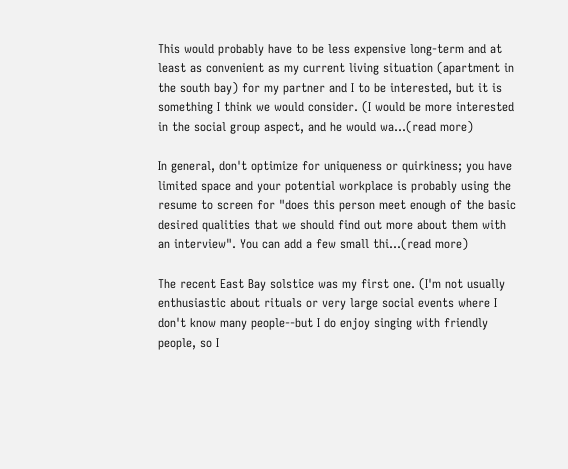This would probably have to be less expensive long-term and at least as convenient as my current living situation (apartment in the south bay) for my partner and I to be interested, but it is something I think we would consider. (I would be more interested in the social group aspect, and he would wa...(read more)

In general, don't optimize for uniqueness or quirkiness; you have limited space and your potential workplace is probably using the resume to screen for "does this person meet enough of the basic desired qualities that we should find out more about them with an interview". You can add a few small thi...(read more)

The recent East Bay solstice was my first one. (I'm not usually enthusiastic about rituals or very large social events where I don't know many people--but I do enjoy singing with friendly people, so I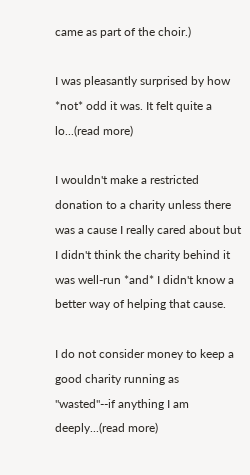came as part of the choir.)

I was pleasantly surprised by how *not* odd it was. It felt quite a lo...(read more)

I wouldn't make a restricted donation to a charity unless there was a cause I really cared about but I didn't think the charity behind it was well-run *and* I didn't know a better way of helping that cause.

I do not consider money to keep a good charity running as "wasted"--if anything I am deeply...(read more)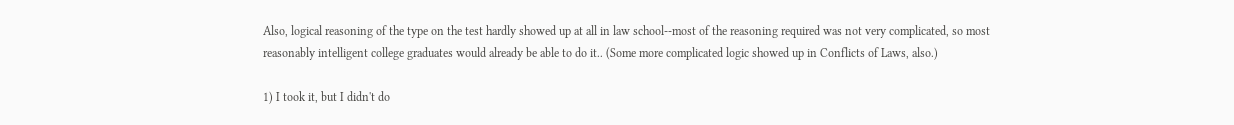Also, logical reasoning of the type on the test hardly showed up at all in law school--most of the reasoning required was not very complicated, so most reasonably intelligent college graduates would already be able to do it.. (Some more complicated logic showed up in Conflicts of Laws, also.)

1) I took it, but I didn't do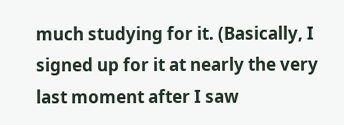much studying for it. (Basically, I signed up for it at nearly the very last moment after I saw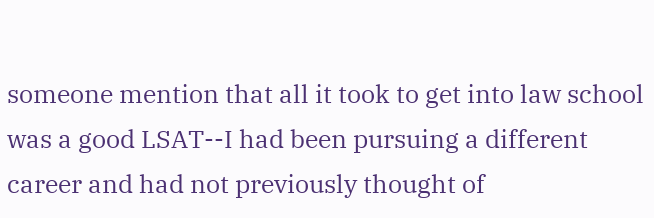someone mention that all it took to get into law school was a good LSAT--I had been pursuing a different career and had not previously thought of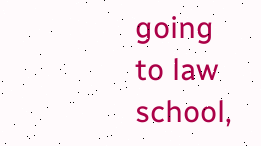going to law school,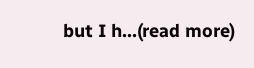but I h...(read more)